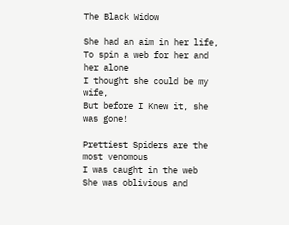The Black Widow

She had an aim in her life,
To spin a web for her and her alone
I thought she could be my wife,
But before I Knew it, she was gone!

Prettiest Spiders are the most venomous
I was caught in the web
She was oblivious and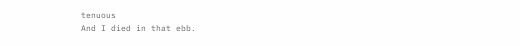tenuous
And I died in that ebb.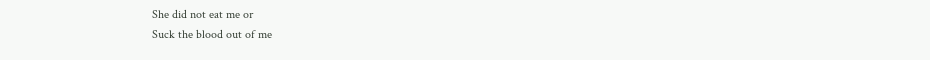She did not eat me or
Suck the blood out of me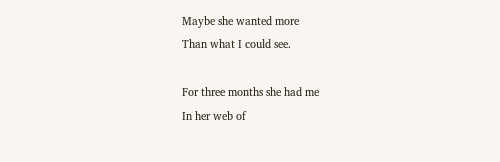Maybe she wanted more
Than what I could see.

For three months she had me
In her web of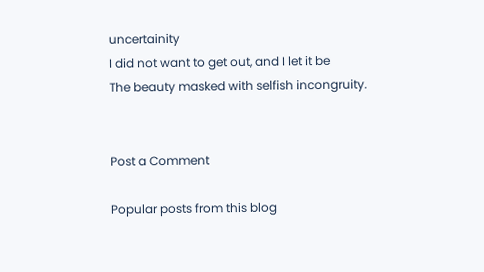uncertainity
I did not want to get out, and I let it be
The beauty masked with selfish incongruity.


Post a Comment

Popular posts from this blog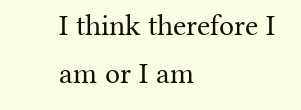I think therefore I am or I am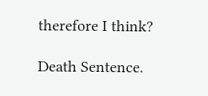therefore I think?

Death Sentence.